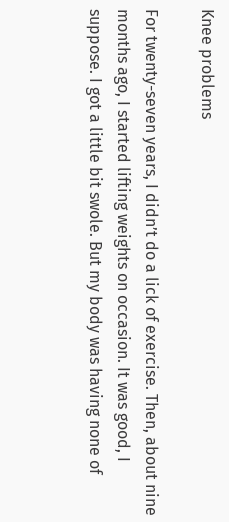Knee problems

For twenty-seven years, I didn’t do a lick of exercise. Then, about nine months ago, I started lifting weights on occasion. It was good, I suppose. I got a little bit swole. But my body was having none of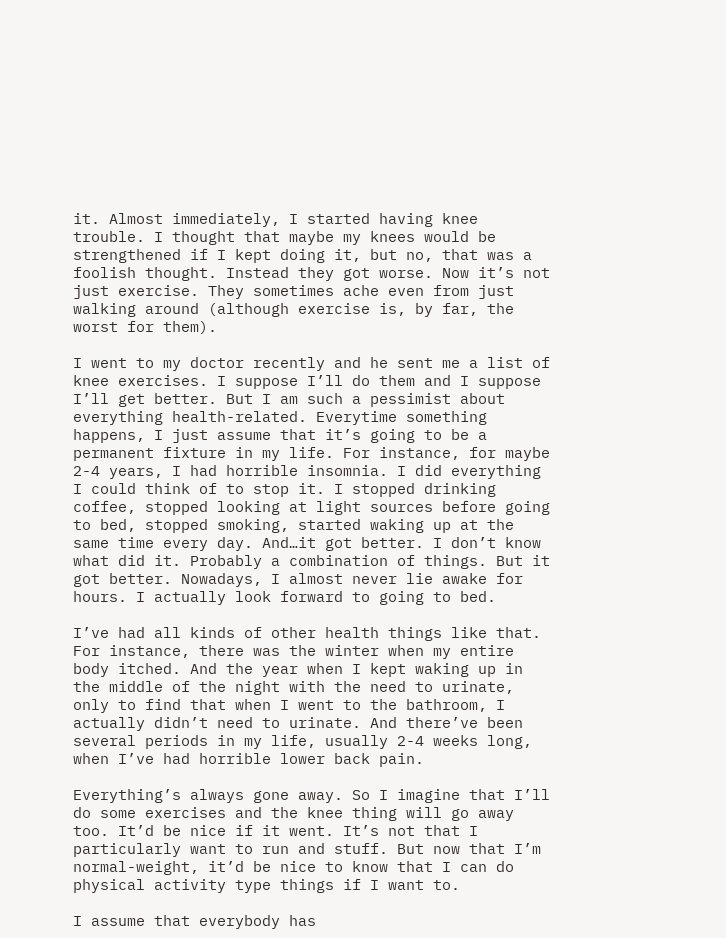it. Almost immediately, I started having knee trouble. I thought that maybe my knees would be strengthened if I kept doing it, but no, that was a foolish thought. Instead they got worse. Now it’s not just exercise. They sometimes ache even from just walking around (although exercise is, by far, the worst for them).

I went to my doctor recently and he sent me a list of knee exercises. I suppose I’ll do them and I suppose I’ll get better. But I am such a pessimist about everything health-related. Everytime something happens, I just assume that it’s going to be a permanent fixture in my life. For instance, for maybe 2-4 years, I had horrible insomnia. I did everything I could think of to stop it. I stopped drinking coffee, stopped looking at light sources before going to bed, stopped smoking, started waking up at the same time every day. And…it got better. I don’t know what did it. Probably a combination of things. But it got better. Nowadays, I almost never lie awake for hours. I actually look forward to going to bed.

I’ve had all kinds of other health things like that. For instance, there was the winter when my entire body itched. And the year when I kept waking up in the middle of the night with the need to urinate, only to find that when I went to the bathroom, I actually didn’t need to urinate. And there’ve been several periods in my life, usually 2-4 weeks long, when I’ve had horrible lower back pain.

Everything’s always gone away. So I imagine that I’ll do some exercises and the knee thing will go away too. It’d be nice if it went. It’s not that I particularly want to run and stuff. But now that I’m normal-weight, it’d be nice to know that I can do physical activity type things if I want to.

I assume that everybody has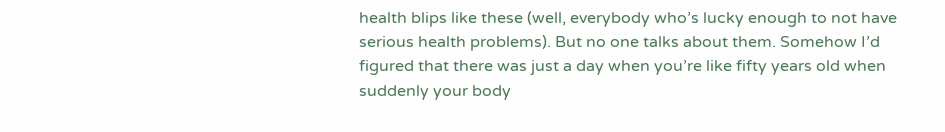health blips like these (well, everybody who’s lucky enough to not have serious health problems). But no one talks about them. Somehow I’d figured that there was just a day when you’re like fifty years old when suddenly your body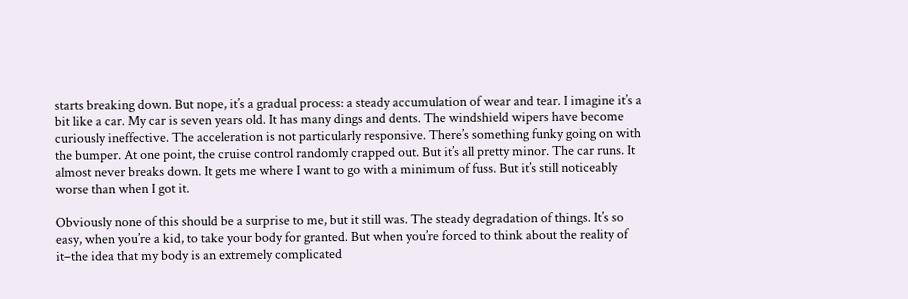starts breaking down. But nope, it’s a gradual process: a steady accumulation of wear and tear. I imagine it’s a bit like a car. My car is seven years old. It has many dings and dents. The windshield wipers have become curiously ineffective. The acceleration is not particularly responsive. There’s something funky going on with the bumper. At one point, the cruise control randomly crapped out. But it’s all pretty minor. The car runs. It almost never breaks down. It gets me where I want to go with a minimum of fuss. But it’s still noticeably worse than when I got it.

Obviously none of this should be a surprise to me, but it still was. The steady degradation of things. It’s so easy, when you’re a kid, to take your body for granted. But when you’re forced to think about the reality of it–the idea that my body is an extremely complicated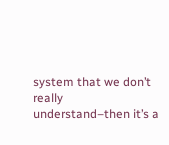system that we don’t really understand–then it’s a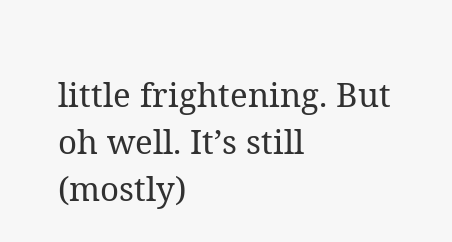little frightening. But oh well. It’s still (mostly)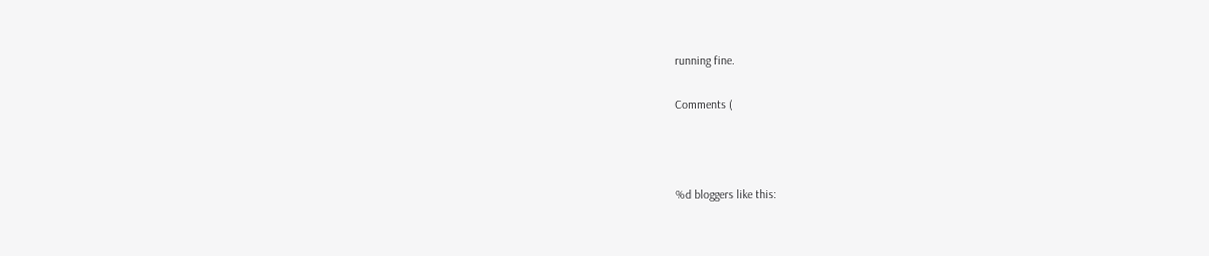running fine.

Comments (



%d bloggers like this: